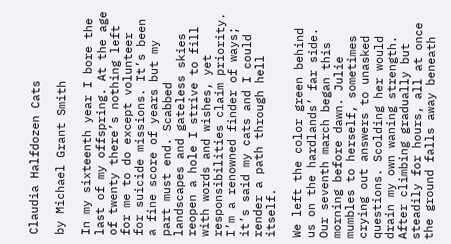Claudia Halfdozen Cats

by Michael Grant Smith

In my sixteenth year I bore the last of my offspring. At the age of twenty there’s nothing left for me to do except volunteer for suicide missions. It’s been a fine score of years but my part must end. Scabbed landscapes and gateless skies reopen a hole I strive to fill with words and wishes, yet responsibilities claim priority. I’m a renowned finder of ways; it’s said my cats and I could render a path through hell itself.

We left the color green behind us on the hardlands’ far side. Our seventh march began this morning before dawn. Julie mumbles to herself, sometimes crying out answers to unasked questions. Scolding her would drain my own waning strength. After climbing gradually but steadily for hours, all at once the ground falls away beneath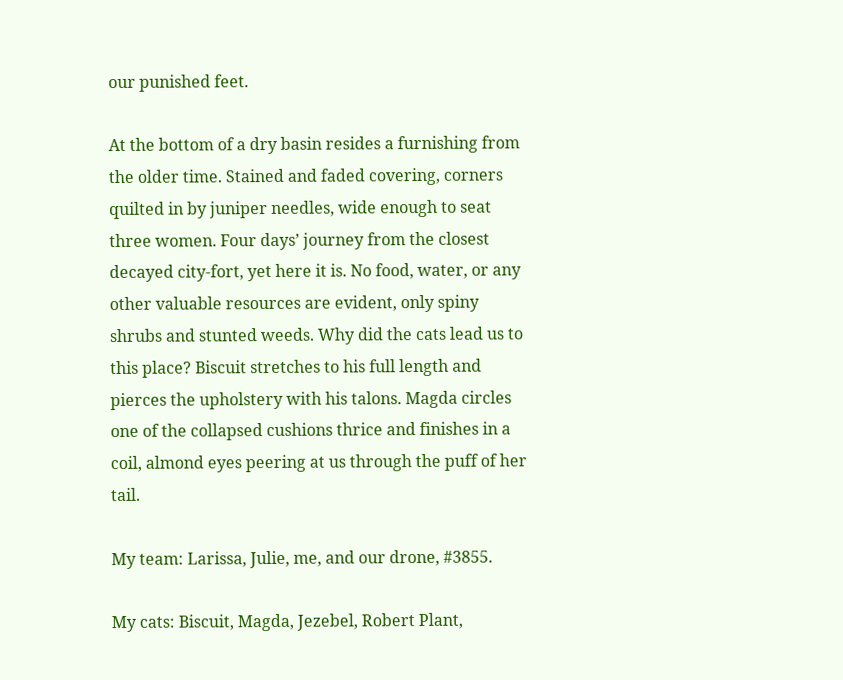our punished feet.

At the bottom of a dry basin resides a furnishing from the older time. Stained and faded covering, corners quilted in by juniper needles, wide enough to seat three women. Four days’ journey from the closest decayed city-fort, yet here it is. No food, water, or any other valuable resources are evident, only spiny shrubs and stunted weeds. Why did the cats lead us to this place? Biscuit stretches to his full length and pierces the upholstery with his talons. Magda circles one of the collapsed cushions thrice and finishes in a coil, almond eyes peering at us through the puff of her tail.

My team: Larissa, Julie, me, and our drone, #3855.

My cats: Biscuit, Magda, Jezebel, Robert Plant,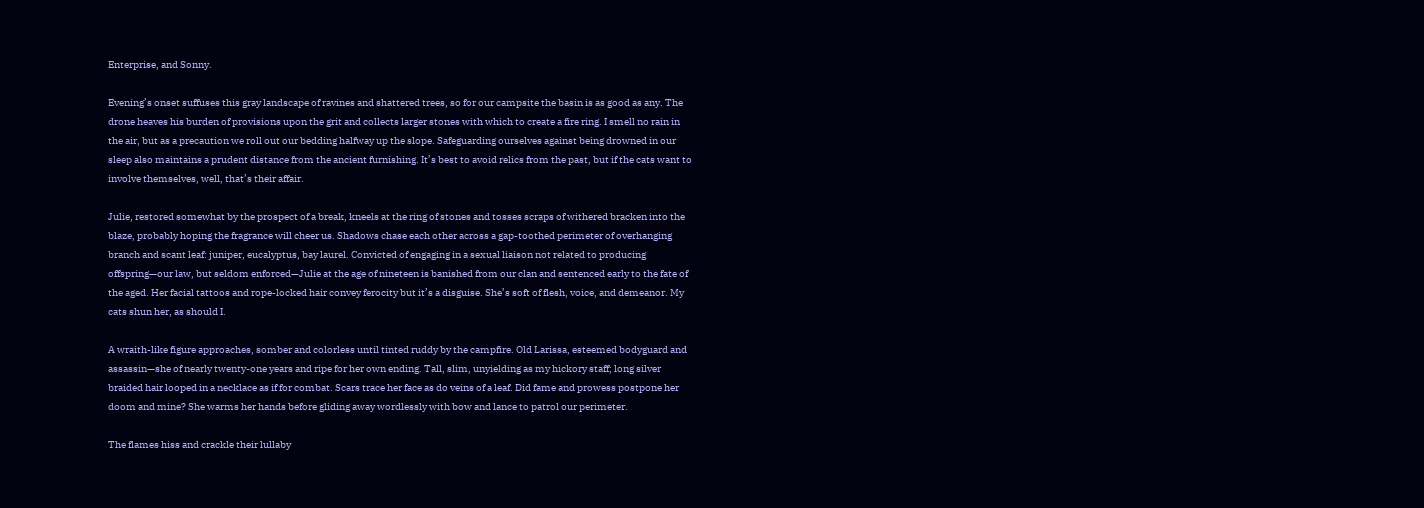Enterprise, and Sonny.

Evening’s onset suffuses this gray landscape of ravines and shattered trees, so for our campsite the basin is as good as any. The drone heaves his burden of provisions upon the grit and collects larger stones with which to create a fire ring. I smell no rain in the air, but as a precaution we roll out our bedding halfway up the slope. Safeguarding ourselves against being drowned in our sleep also maintains a prudent distance from the ancient furnishing. It’s best to avoid relics from the past, but if the cats want to involve themselves, well, that’s their affair.

Julie, restored somewhat by the prospect of a break, kneels at the ring of stones and tosses scraps of withered bracken into the blaze, probably hoping the fragrance will cheer us. Shadows chase each other across a gap-toothed perimeter of overhanging branch and scant leaf: juniper, eucalyptus, bay laurel. Convicted of engaging in a sexual liaison not related to producing offspring—our law, but seldom enforced—Julie at the age of nineteen is banished from our clan and sentenced early to the fate of the aged. Her facial tattoos and rope-locked hair convey ferocity but it’s a disguise. She’s soft of flesh, voice, and demeanor. My cats shun her, as should I.

A wraith-like figure approaches, somber and colorless until tinted ruddy by the campfire. Old Larissa, esteemed bodyguard and assassin—she of nearly twenty-one years and ripe for her own ending. Tall, slim, unyielding as my hickory staff; long silver braided hair looped in a necklace as if for combat. Scars trace her face as do veins of a leaf. Did fame and prowess postpone her doom and mine? She warms her hands before gliding away wordlessly with bow and lance to patrol our perimeter.

The flames hiss and crackle their lullaby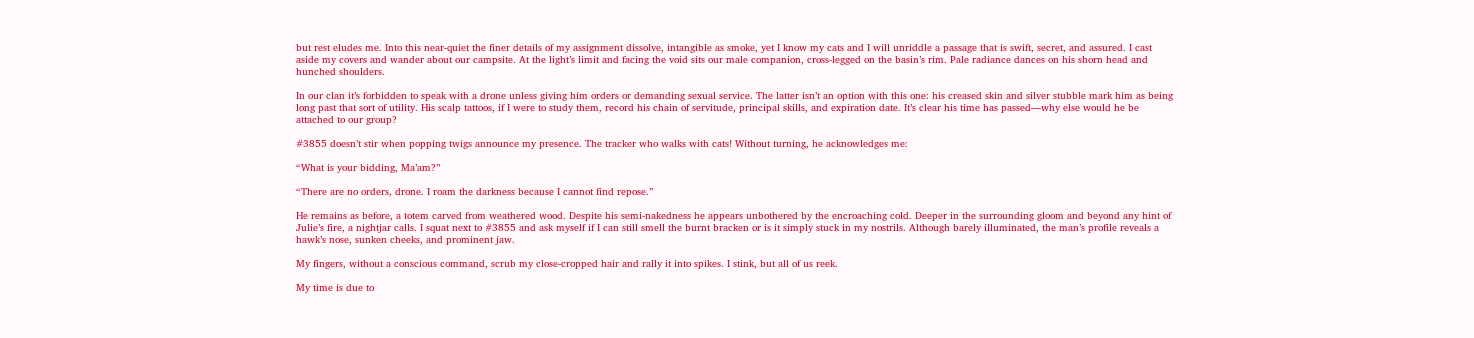but rest eludes me. Into this near-quiet the finer details of my assignment dissolve, intangible as smoke, yet I know my cats and I will unriddle a passage that is swift, secret, and assured. I cast aside my covers and wander about our campsite. At the light’s limit and facing the void sits our male companion, cross-legged on the basin’s rim. Pale radiance dances on his shorn head and hunched shoulders.

In our clan it’s forbidden to speak with a drone unless giving him orders or demanding sexual service. The latter isn’t an option with this one: his creased skin and silver stubble mark him as being long past that sort of utility. His scalp tattoos, if I were to study them, record his chain of servitude, principal skills, and expiration date. It’s clear his time has passed—why else would he be attached to our group?

#3855 doesn’t stir when popping twigs announce my presence. The tracker who walks with cats! Without turning, he acknowledges me:

“What is your bidding, Ma’am?”

“There are no orders, drone. I roam the darkness because I cannot find repose.”

He remains as before, a totem carved from weathered wood. Despite his semi-nakedness he appears unbothered by the encroaching cold. Deeper in the surrounding gloom and beyond any hint of Julie’s fire, a nightjar calls. I squat next to #3855 and ask myself if I can still smell the burnt bracken or is it simply stuck in my nostrils. Although barely illuminated, the man’s profile reveals a hawk’s nose, sunken cheeks, and prominent jaw.

My fingers, without a conscious command, scrub my close-cropped hair and rally it into spikes. I stink, but all of us reek.

My time is due to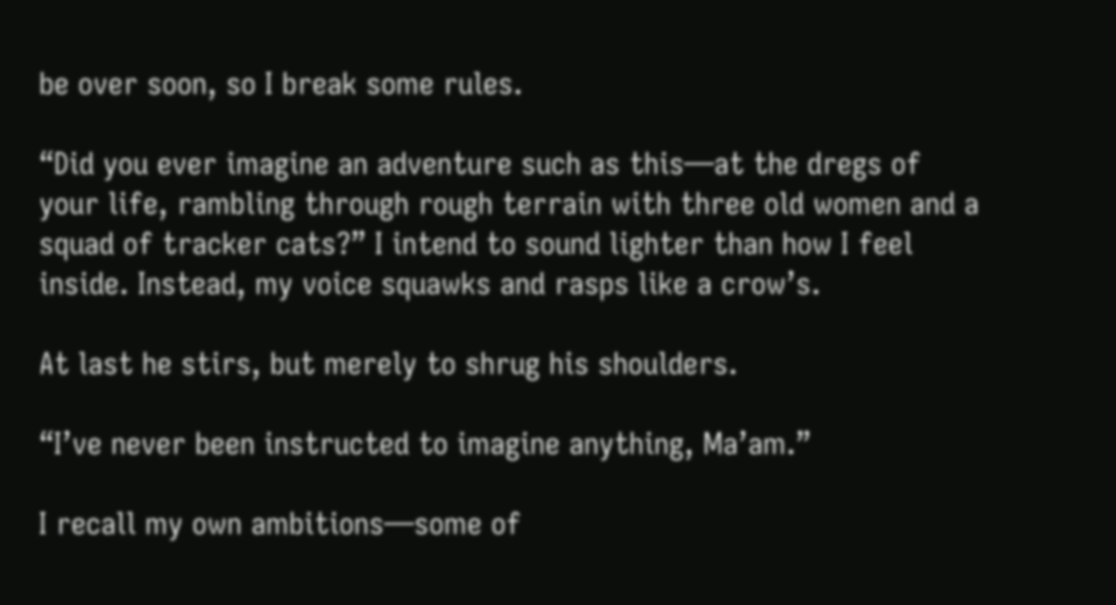be over soon, so I break some rules.

“Did you ever imagine an adventure such as this—at the dregs of your life, rambling through rough terrain with three old women and a squad of tracker cats?” I intend to sound lighter than how I feel inside. Instead, my voice squawks and rasps like a crow’s.

At last he stirs, but merely to shrug his shoulders.

“I’ve never been instructed to imagine anything, Ma’am.”

I recall my own ambitions—some of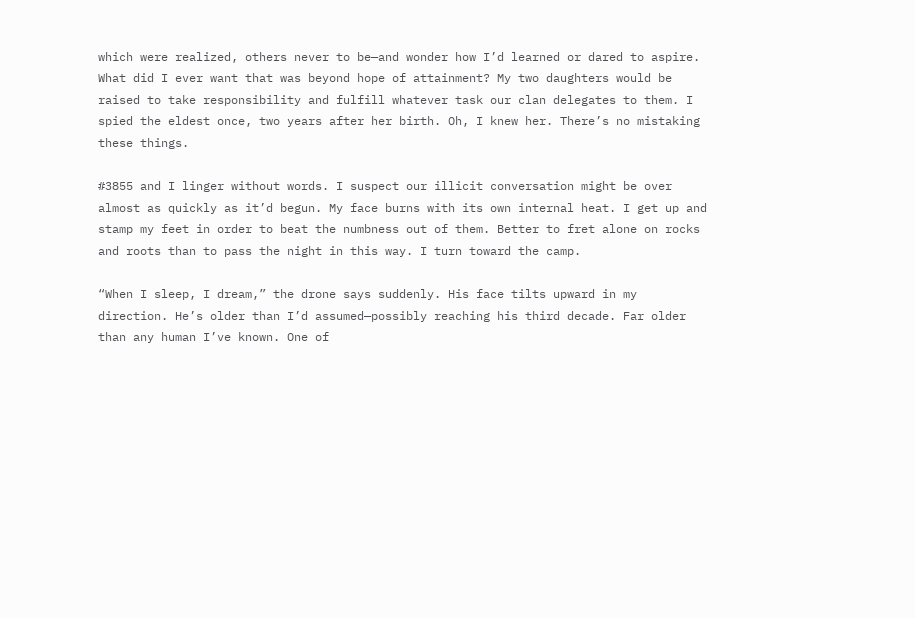which were realized, others never to be—and wonder how I’d learned or dared to aspire. What did I ever want that was beyond hope of attainment? My two daughters would be raised to take responsibility and fulfill whatever task our clan delegates to them. I spied the eldest once, two years after her birth. Oh, I knew her. There’s no mistaking these things.

#3855 and I linger without words. I suspect our illicit conversation might be over almost as quickly as it’d begun. My face burns with its own internal heat. I get up and stamp my feet in order to beat the numbness out of them. Better to fret alone on rocks and roots than to pass the night in this way. I turn toward the camp.

“When I sleep, I dream,” the drone says suddenly. His face tilts upward in my direction. He’s older than I’d assumed—possibly reaching his third decade. Far older than any human I’ve known. One of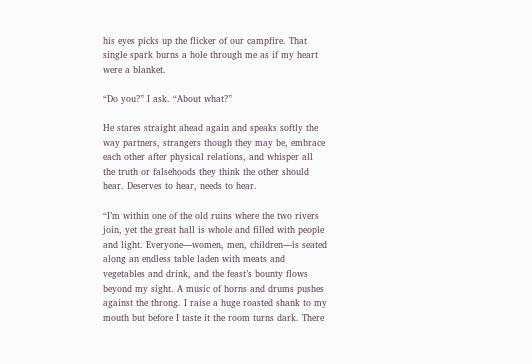his eyes picks up the flicker of our campfire. That single spark burns a hole through me as if my heart were a blanket.

“Do you?” I ask. “About what?”

He stares straight ahead again and speaks softly the way partners, strangers though they may be, embrace each other after physical relations, and whisper all the truth or falsehoods they think the other should hear. Deserves to hear, needs to hear.

“I’m within one of the old ruins where the two rivers join, yet the great hall is whole and filled with people and light. Everyone—women, men, children—is seated along an endless table laden with meats and vegetables and drink, and the feast’s bounty flows beyond my sight. A music of horns and drums pushes against the throng. I raise a huge roasted shank to my mouth but before I taste it the room turns dark. There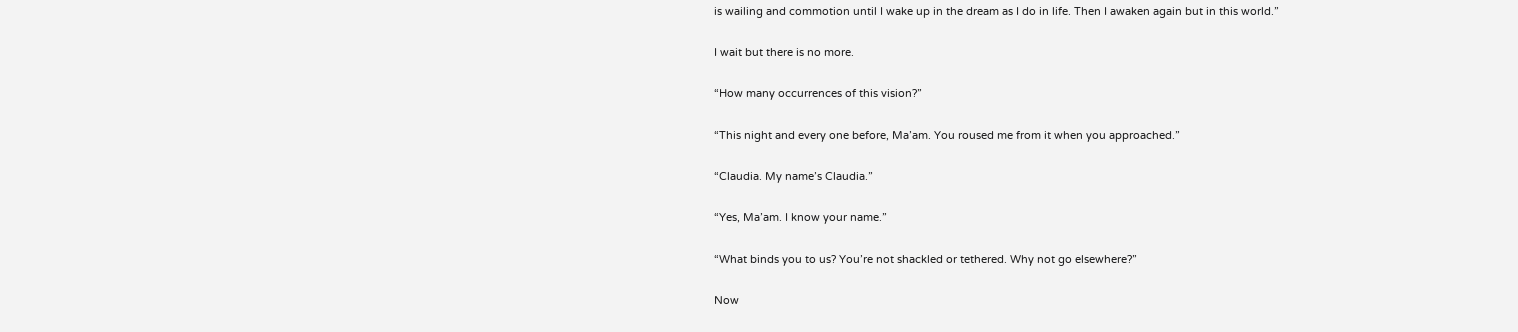is wailing and commotion until I wake up in the dream as I do in life. Then I awaken again but in this world.”

I wait but there is no more.

“How many occurrences of this vision?”

“This night and every one before, Ma’am. You roused me from it when you approached.”

“Claudia. My name’s Claudia.”

“Yes, Ma’am. I know your name.”

“What binds you to us? You’re not shackled or tethered. Why not go elsewhere?”

Now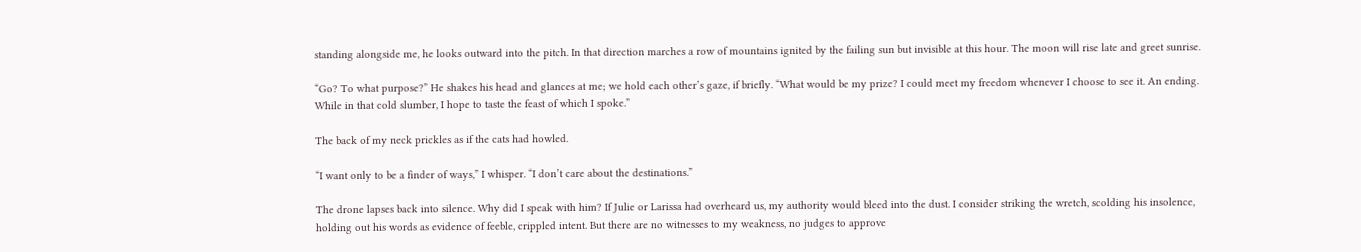standing alongside me, he looks outward into the pitch. In that direction marches a row of mountains ignited by the failing sun but invisible at this hour. The moon will rise late and greet sunrise.

“Go? To what purpose?” He shakes his head and glances at me; we hold each other’s gaze, if briefly. “What would be my prize? I could meet my freedom whenever I choose to see it. An ending. While in that cold slumber, I hope to taste the feast of which I spoke.”

The back of my neck prickles as if the cats had howled.

“I want only to be a finder of ways,” I whisper. “I don’t care about the destinations.”

The drone lapses back into silence. Why did I speak with him? If Julie or Larissa had overheard us, my authority would bleed into the dust. I consider striking the wretch, scolding his insolence, holding out his words as evidence of feeble, crippled intent. But there are no witnesses to my weakness, no judges to approve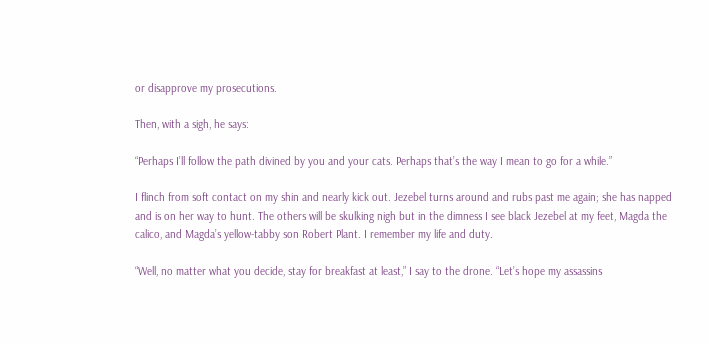or disapprove my prosecutions.

Then, with a sigh, he says:

“Perhaps I’ll follow the path divined by you and your cats. Perhaps that’s the way I mean to go for a while.”

I flinch from soft contact on my shin and nearly kick out. Jezebel turns around and rubs past me again; she has napped and is on her way to hunt. The others will be skulking nigh but in the dimness I see black Jezebel at my feet, Magda the calico, and Magda’s yellow-tabby son Robert Plant. I remember my life and duty.

“Well, no matter what you decide, stay for breakfast at least,” I say to the drone. “Let’s hope my assassins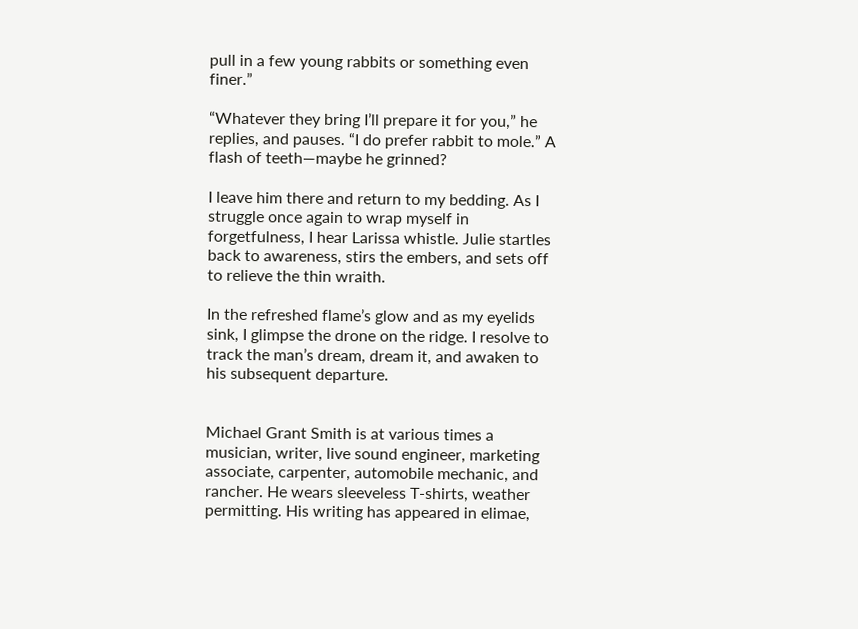pull in a few young rabbits or something even finer.”

“Whatever they bring I’ll prepare it for you,” he replies, and pauses. “I do prefer rabbit to mole.” A flash of teeth—maybe he grinned?

I leave him there and return to my bedding. As I struggle once again to wrap myself in forgetfulness, I hear Larissa whistle. Julie startles back to awareness, stirs the embers, and sets off to relieve the thin wraith.

In the refreshed flame’s glow and as my eyelids sink, I glimpse the drone on the ridge. I resolve to track the man’s dream, dream it, and awaken to his subsequent departure.


Michael Grant Smith is at various times a musician, writer, live sound engineer, marketing associate, carpenter, automobile mechanic, and rancher. He wears sleeveless T-shirts, weather permitting. His writing has appeared in elimae,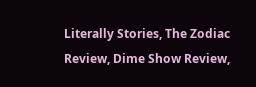Literally Stories, The Zodiac Review, Dime Show Review,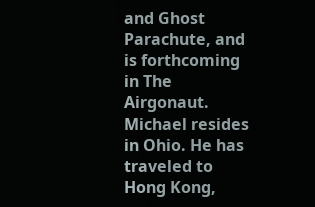and Ghost Parachute, and is forthcoming in The Airgonaut. Michael resides in Ohio. He has traveled to Hong Kong,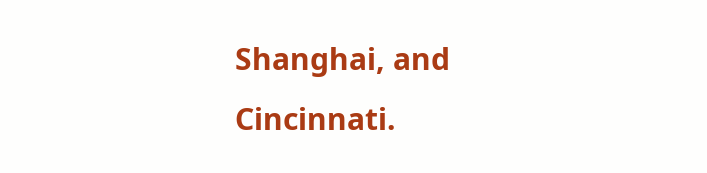Shanghai, and Cincinnati.